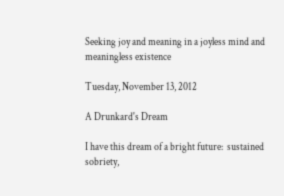Seeking joy and meaning in a joyless mind and meaningless existence

Tuesday, November 13, 2012

A Drunkard's Dream

I have this dream of a bright future:  sustained sobriety,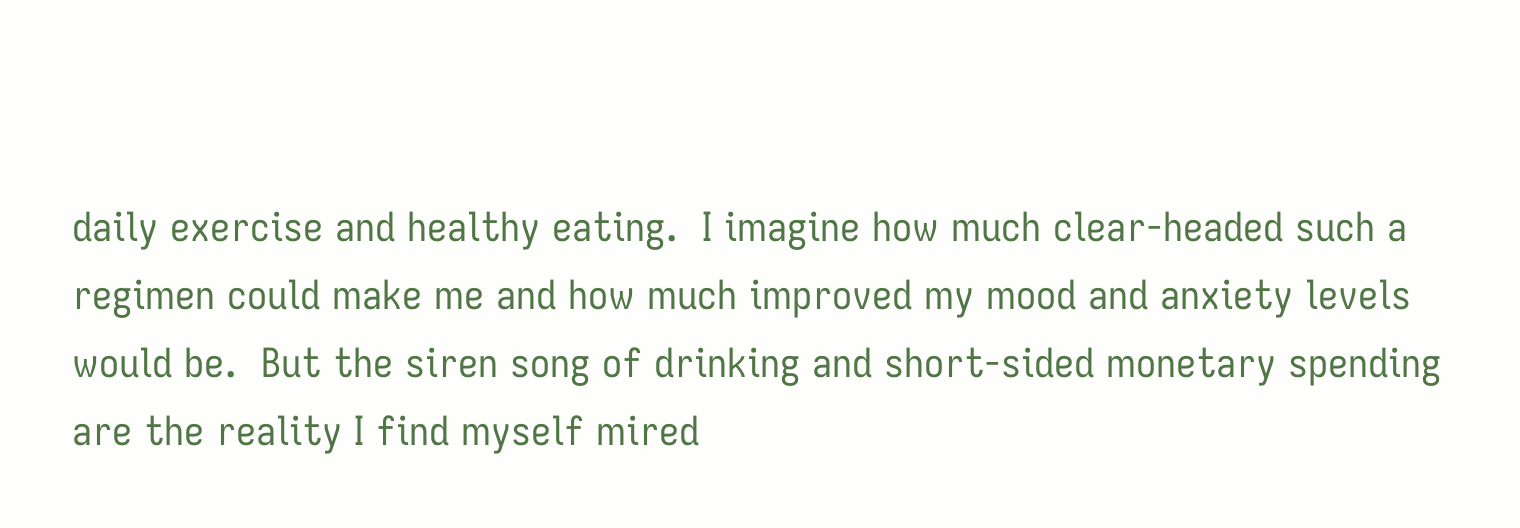daily exercise and healthy eating.  I imagine how much clear-headed such a regimen could make me and how much improved my mood and anxiety levels would be.  But the siren song of drinking and short-sided monetary spending are the reality I find myself mired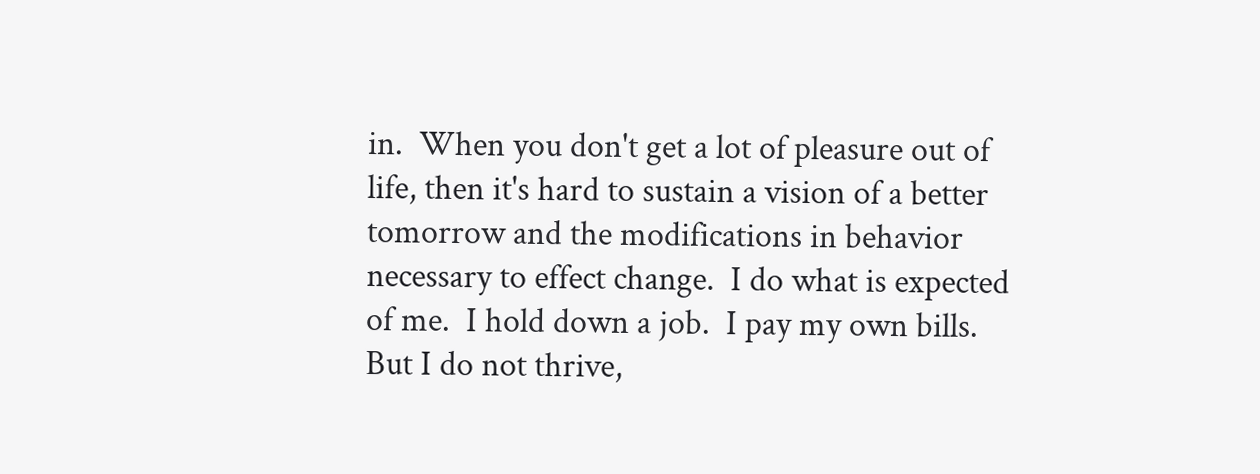in.  When you don't get a lot of pleasure out of life, then it's hard to sustain a vision of a better tomorrow and the modifications in behavior necessary to effect change.  I do what is expected of me.  I hold down a job.  I pay my own bills.  But I do not thrive,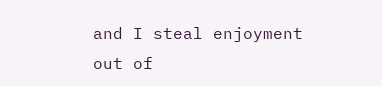and I steal enjoyment out of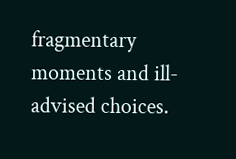fragmentary moments and ill-advised choices.